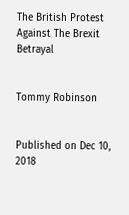The British Protest Against The Brexit Betrayal


Tommy Robinson


Published on Dec 10, 2018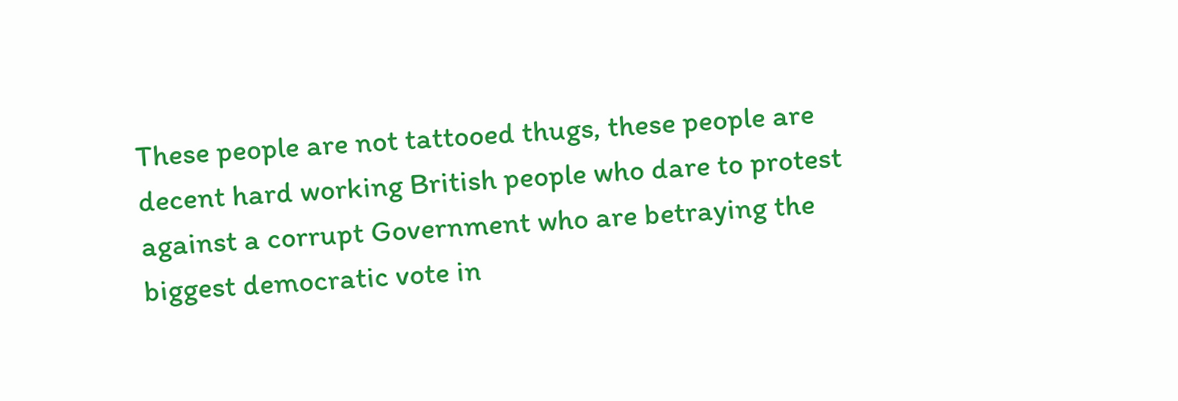These people are not tattooed thugs, these people are decent hard working British people who dare to protest against a corrupt Government who are betraying the biggest democratic vote in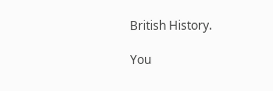British History.

You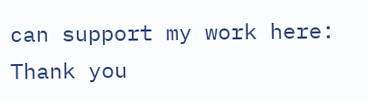can support my work here:
Thank you